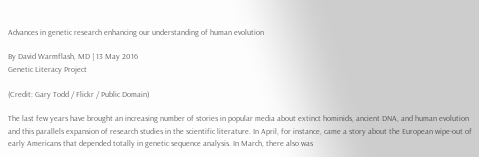Advances in genetic research enhancing our understanding of human evolution

By David Warmflash, MD | 13 May 2016
Genetic Literacy Project

(Credit: Gary Todd / Flickr / Public Domain)

The last few years have brought an increasing number of stories in popular media about extinct hominids, ancient DNA, and human evolution and this parallels expansion of research studies in the scientific literature. In April, for instance, came a story about the European wipe-out of early Americans that depended totally in genetic sequence analysis. In March, there also was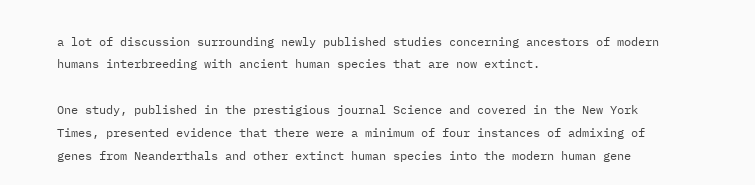a lot of discussion surrounding newly published studies concerning ancestors of modern humans interbreeding with ancient human species that are now extinct.

One study, published in the prestigious journal Science and covered in the New York Times, presented evidence that there were a minimum of four instances of admixing of genes from Neanderthals and other extinct human species into the modern human gene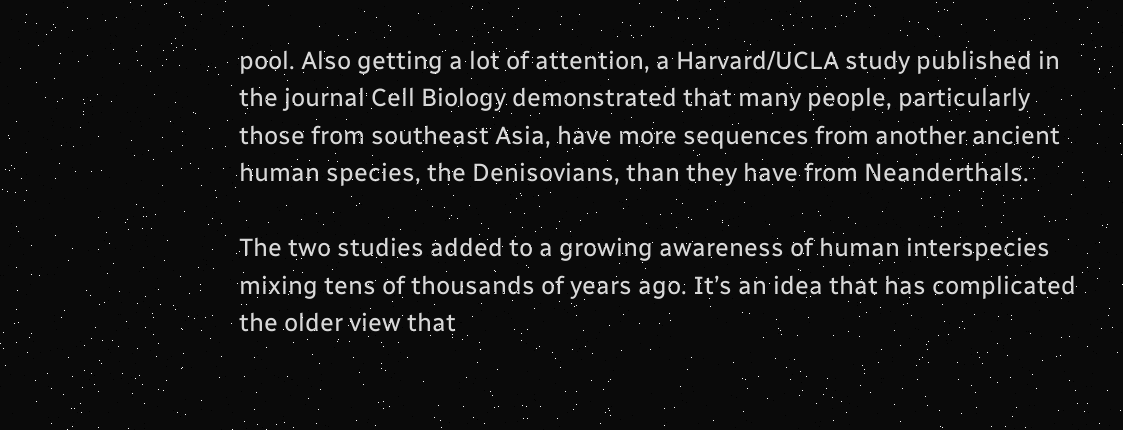pool. Also getting a lot of attention, a Harvard/UCLA study published in the journal Cell Biology demonstrated that many people, particularly those from southeast Asia, have more sequences from another ancient human species, the Denisovians, than they have from Neanderthals.

The two studies added to a growing awareness of human interspecies mixing tens of thousands of years ago. It’s an idea that has complicated the older view that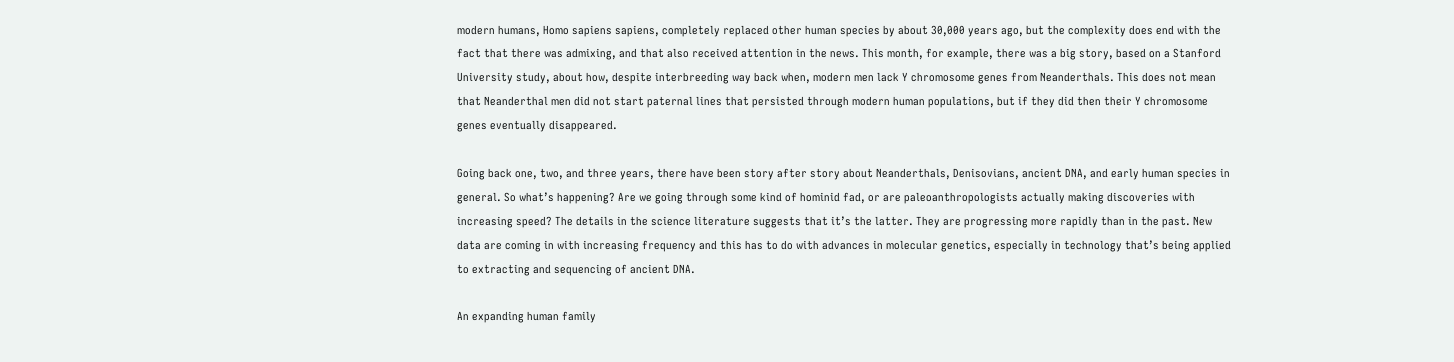modern humans, Homo sapiens sapiens, completely replaced other human species by about 30,000 years ago, but the complexity does end with the fact that there was admixing, and that also received attention in the news. This month, for example, there was a big story, based on a Stanford University study, about how, despite interbreeding way back when, modern men lack Y chromosome genes from Neanderthals. This does not mean that Neanderthal men did not start paternal lines that persisted through modern human populations, but if they did then their Y chromosome genes eventually disappeared.

Going back one, two, and three years, there have been story after story about Neanderthals, Denisovians, ancient DNA, and early human species in general. So what’s happening? Are we going through some kind of hominid fad, or are paleoanthropologists actually making discoveries with increasing speed? The details in the science literature suggests that it’s the latter. They are progressing more rapidly than in the past. New data are coming in with increasing frequency and this has to do with advances in molecular genetics, especially in technology that’s being applied to extracting and sequencing of ancient DNA.

An expanding human family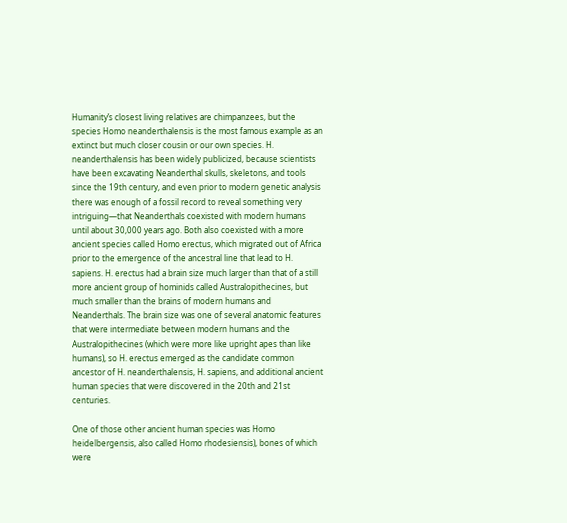Humanity’s closest living relatives are chimpanzees, but the species Homo neanderthalensis is the most famous example as an extinct but much closer cousin or our own species. H. neanderthalensis has been widely publicized, because scientists have been excavating Neanderthal skulls, skeletons, and tools since the 19th century, and even prior to modern genetic analysis there was enough of a fossil record to reveal something very intriguing—that Neanderthals coexisted with modern humans until about 30,000 years ago. Both also coexisted with a more ancient species called Homo erectus, which migrated out of Africa prior to the emergence of the ancestral line that lead to H. sapiens. H. erectus had a brain size much larger than that of a still more ancient group of hominids called Australopithecines, but much smaller than the brains of modern humans and Neanderthals. The brain size was one of several anatomic features that were intermediate between modern humans and the Australopithecines (which were more like upright apes than like humans), so H. erectus emerged as the candidate common ancestor of H. neanderthalensis, H. sapiens, and additional ancient human species that were discovered in the 20th and 21st centuries.

One of those other ancient human species was Homo heidelbergensis, also called Homo rhodesiensis), bones of which were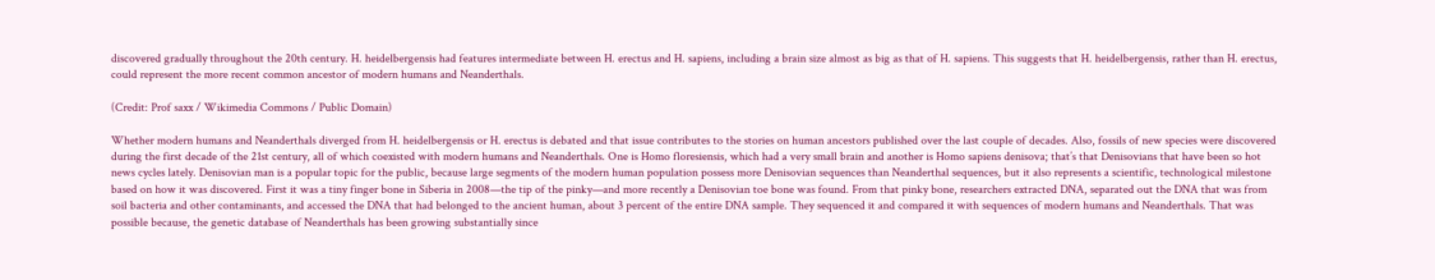discovered gradually throughout the 20th century. H. heidelbergensis had features intermediate between H. erectus and H. sapiens, including a brain size almost as big as that of H. sapiens. This suggests that H. heidelbergensis, rather than H. erectus, could represent the more recent common ancestor of modern humans and Neanderthals.

(Credit: Prof saxx / Wikimedia Commons / Public Domain)

Whether modern humans and Neanderthals diverged from H. heidelbergensis or H. erectus is debated and that issue contributes to the stories on human ancestors published over the last couple of decades. Also, fossils of new species were discovered during the first decade of the 21st century, all of which coexisted with modern humans and Neanderthals. One is Homo floresiensis, which had a very small brain and another is Homo sapiens denisova; that’s that Denisovians that have been so hot news cycles lately. Denisovian man is a popular topic for the public, because large segments of the modern human population possess more Denisovian sequences than Neanderthal sequences, but it also represents a scientific, technological milestone based on how it was discovered. First it was a tiny finger bone in Siberia in 2008—the tip of the pinky—and more recently a Denisovian toe bone was found. From that pinky bone, researchers extracted DNA, separated out the DNA that was from soil bacteria and other contaminants, and accessed the DNA that had belonged to the ancient human, about 3 percent of the entire DNA sample. They sequenced it and compared it with sequences of modern humans and Neanderthals. That was possible because, the genetic database of Neanderthals has been growing substantially since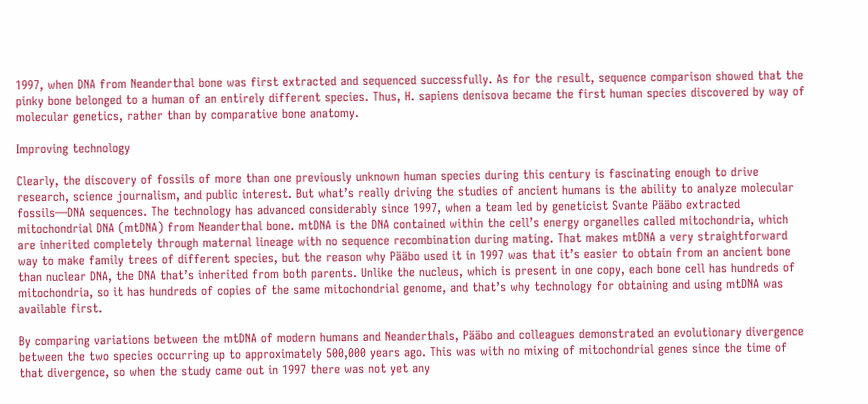1997, when DNA from Neanderthal bone was first extracted and sequenced successfully. As for the result, sequence comparison showed that the pinky bone belonged to a human of an entirely different species. Thus, H. sapiens denisova became the first human species discovered by way of molecular genetics, rather than by comparative bone anatomy.

Improving technology

Clearly, the discovery of fossils of more than one previously unknown human species during this century is fascinating enough to drive research, science journalism, and public interest. But what’s really driving the studies of ancient humans is the ability to analyze molecular fossils—DNA sequences. The technology has advanced considerably since 1997, when a team led by geneticist Svante Pääbo extracted mitochondrial DNA (mtDNA) from Neanderthal bone. mtDNA is the DNA contained within the cell’s energy organelles called mitochondria, which are inherited completely through maternal lineage with no sequence recombination during mating. That makes mtDNA a very straightforward way to make family trees of different species, but the reason why Pääbo used it in 1997 was that it’s easier to obtain from an ancient bone than nuclear DNA, the DNA that’s inherited from both parents. Unlike the nucleus, which is present in one copy, each bone cell has hundreds of mitochondria, so it has hundreds of copies of the same mitochondrial genome, and that’s why technology for obtaining and using mtDNA was available first.

By comparing variations between the mtDNA of modern humans and Neanderthals, Pääbo and colleagues demonstrated an evolutionary divergence between the two species occurring up to approximately 500,000 years ago. This was with no mixing of mitochondrial genes since the time of that divergence, so when the study came out in 1997 there was not yet any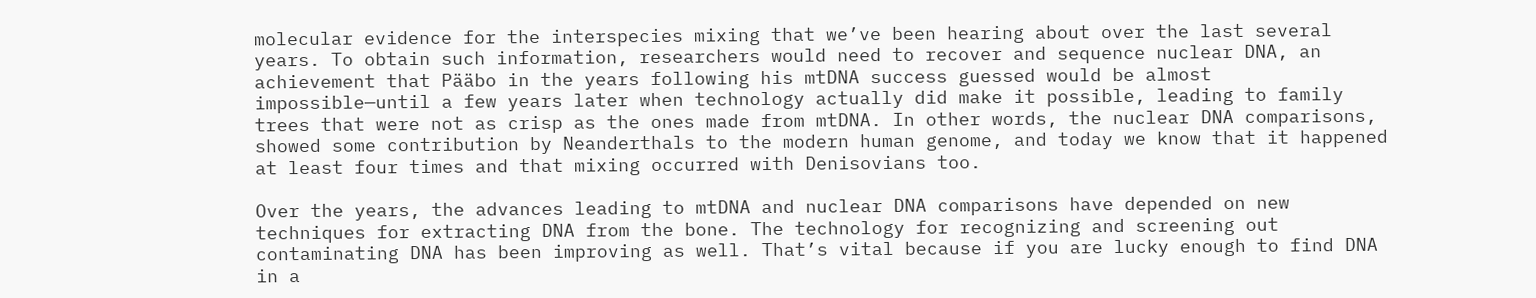molecular evidence for the interspecies mixing that we’ve been hearing about over the last several years. To obtain such information, researchers would need to recover and sequence nuclear DNA, an achievement that Pääbo in the years following his mtDNA success guessed would be almost impossible—until a few years later when technology actually did make it possible, leading to family trees that were not as crisp as the ones made from mtDNA. In other words, the nuclear DNA comparisons, showed some contribution by Neanderthals to the modern human genome, and today we know that it happened at least four times and that mixing occurred with Denisovians too.

Over the years, the advances leading to mtDNA and nuclear DNA comparisons have depended on new techniques for extracting DNA from the bone. The technology for recognizing and screening out contaminating DNA has been improving as well. That’s vital because if you are lucky enough to find DNA in a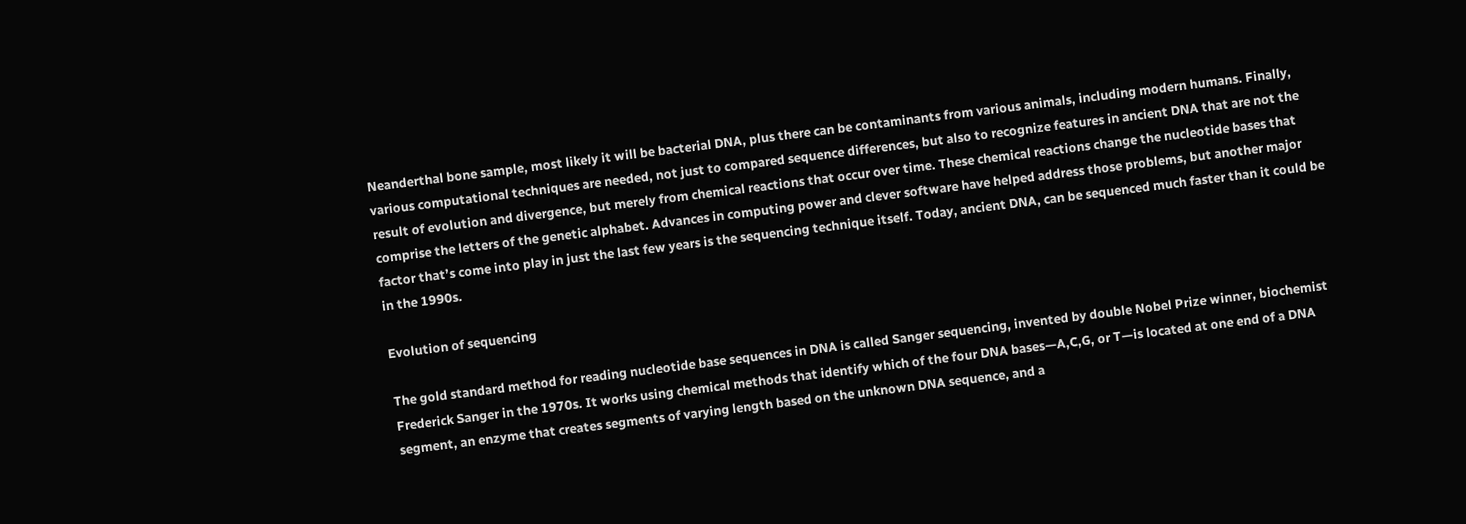Neanderthal bone sample, most likely it will be bacterial DNA, plus there can be contaminants from various animals, including modern humans. Finally, various computational techniques are needed, not just to compared sequence differences, but also to recognize features in ancient DNA that are not the result of evolution and divergence, but merely from chemical reactions that occur over time. These chemical reactions change the nucleotide bases that comprise the letters of the genetic alphabet. Advances in computing power and clever software have helped address those problems, but another major factor that’s come into play in just the last few years is the sequencing technique itself. Today, ancient DNA, can be sequenced much faster than it could be in the 1990s.

Evolution of sequencing

The gold standard method for reading nucleotide base sequences in DNA is called Sanger sequencing, invented by double Nobel Prize winner, biochemist Frederick Sanger in the 1970s. It works using chemical methods that identify which of the four DNA bases—A,C,G, or T—is located at one end of a DNA segment, an enzyme that creates segments of varying length based on the unknown DNA sequence, and a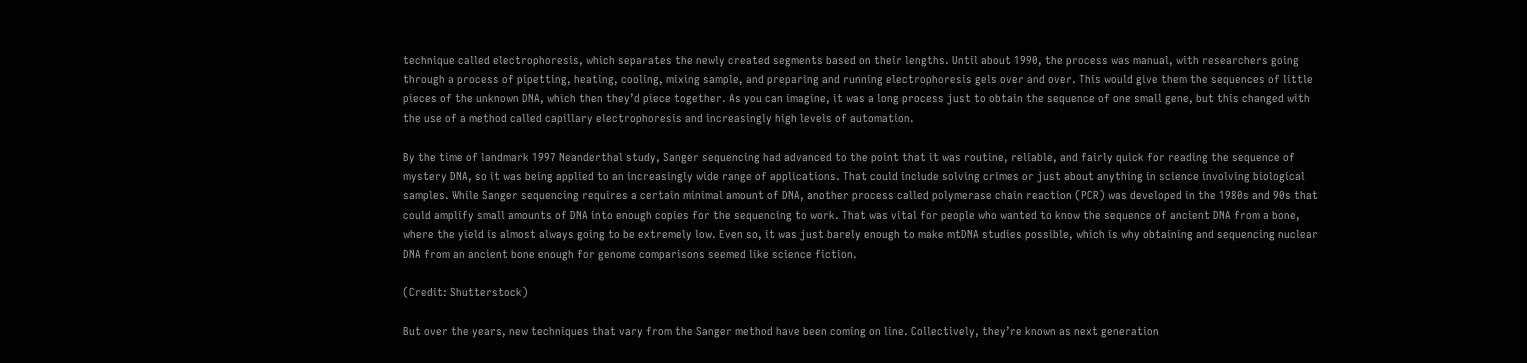technique called electrophoresis, which separates the newly created segments based on their lengths. Until about 1990, the process was manual, with researchers going through a process of pipetting, heating, cooling, mixing sample, and preparing and running electrophoresis gels over and over. This would give them the sequences of little pieces of the unknown DNA, which then they’d piece together. As you can imagine, it was a long process just to obtain the sequence of one small gene, but this changed with the use of a method called capillary electrophoresis and increasingly high levels of automation.

By the time of landmark 1997 Neanderthal study, Sanger sequencing had advanced to the point that it was routine, reliable, and fairly quick for reading the sequence of mystery DNA, so it was being applied to an increasingly wide range of applications. That could include solving crimes or just about anything in science involving biological samples. While Sanger sequencing requires a certain minimal amount of DNA, another process called polymerase chain reaction (PCR) was developed in the 1980s and 90s that could amplify small amounts of DNA into enough copies for the sequencing to work. That was vital for people who wanted to know the sequence of ancient DNA from a bone, where the yield is almost always going to be extremely low. Even so, it was just barely enough to make mtDNA studies possible, which is why obtaining and sequencing nuclear DNA from an ancient bone enough for genome comparisons seemed like science fiction.

(Credit: Shutterstock)

But over the years, new techniques that vary from the Sanger method have been coming on line. Collectively, they’re known as next generation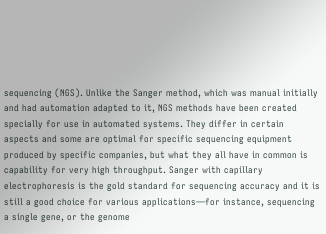sequencing (NGS). Unlike the Sanger method, which was manual initially and had automation adapted to it, NGS methods have been created specially for use in automated systems. They differ in certain aspects and some are optimal for specific sequencing equipment produced by specific companies, but what they all have in common is capability for very high throughput. Sanger with capillary electrophoresis is the gold standard for sequencing accuracy and it is still a good choice for various applications—for instance, sequencing a single gene, or the genome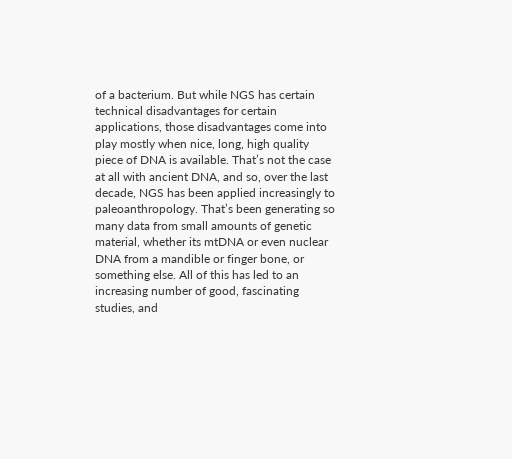of a bacterium. But while NGS has certain technical disadvantages for certain applications, those disadvantages come into play mostly when nice, long, high quality piece of DNA is available. That’s not the case at all with ancient DNA, and so, over the last decade, NGS has been applied increasingly to paleoanthropology. That’s been generating so many data from small amounts of genetic material, whether its mtDNA or even nuclear DNA from a mandible or finger bone, or something else. All of this has led to an increasing number of good, fascinating studies, and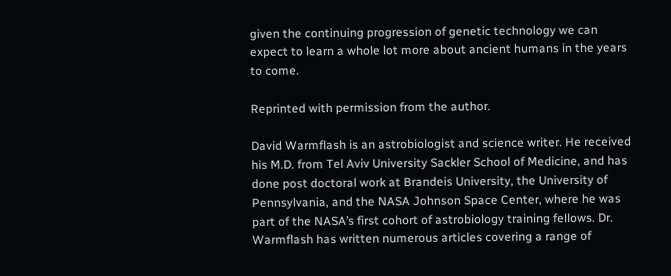given the continuing progression of genetic technology we can expect to learn a whole lot more about ancient humans in the years to come.

Reprinted with permission from the author.

David Warmflash is an astrobiologist and science writer. He received his M.D. from Tel Aviv University Sackler School of Medicine, and has done post doctoral work at Brandeis University, the University of Pennsylvania, and the NASA Johnson Space Center, where he was part of the NASA’s first cohort of astrobiology training fellows. Dr. Warmflash has written numerous articles covering a range of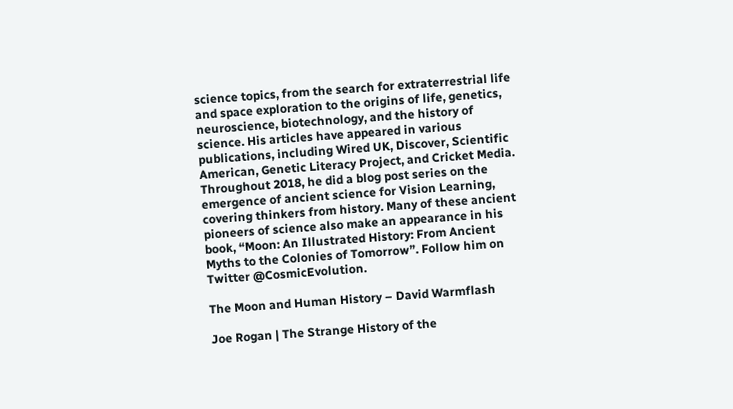science topics, from the search for extraterrestrial life and space exploration to the origins of life, genetics, neuroscience, biotechnology, and the history of science. His articles have appeared in various publications, including Wired UK, Discover, Scientific American, Genetic Literacy Project, and Cricket Media. Throughout 2018, he did a blog post series on the emergence of ancient science for Vision Learning, covering thinkers from history. Many of these ancient pioneers of science also make an appearance in his book, “Moon: An Illustrated History: From Ancient Myths to the Colonies of Tomorrow”. Follow him on Twitter @CosmicEvolution.

The Moon and Human History – David Warmflash

Joe Rogan | The Strange History of the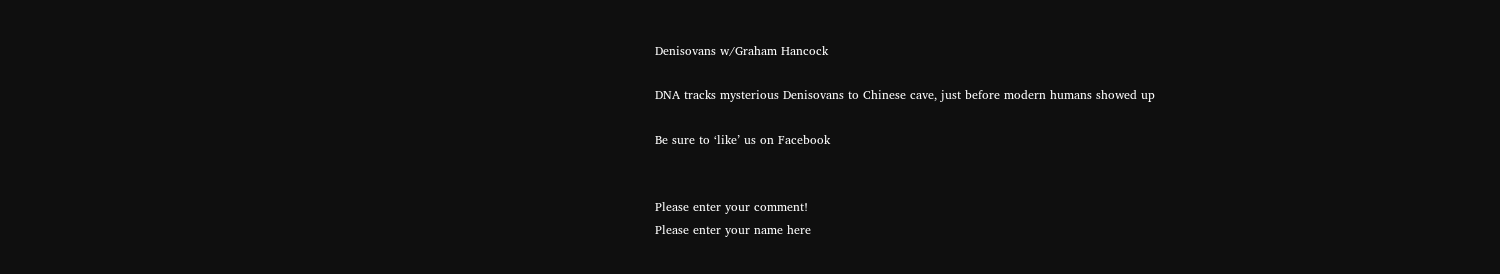Denisovans w/Graham Hancock

DNA tracks mysterious Denisovans to Chinese cave, just before modern humans showed up

Be sure to ‘like’ us on Facebook


Please enter your comment!
Please enter your name here